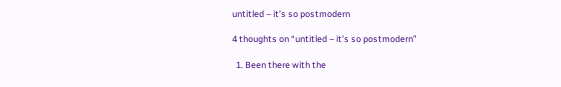untitled – it’s so postmodern

4 thoughts on “untitled – it’s so postmodern”

  1. Been there with the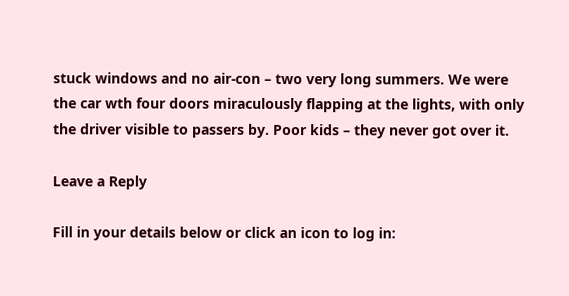stuck windows and no air-con – two very long summers. We were the car wth four doors miraculously flapping at the lights, with only the driver visible to passers by. Poor kids – they never got over it.

Leave a Reply

Fill in your details below or click an icon to log in: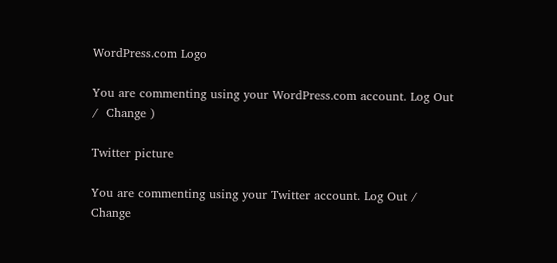WordPress.com Logo

You are commenting using your WordPress.com account. Log Out /  Change )

Twitter picture

You are commenting using your Twitter account. Log Out /  Change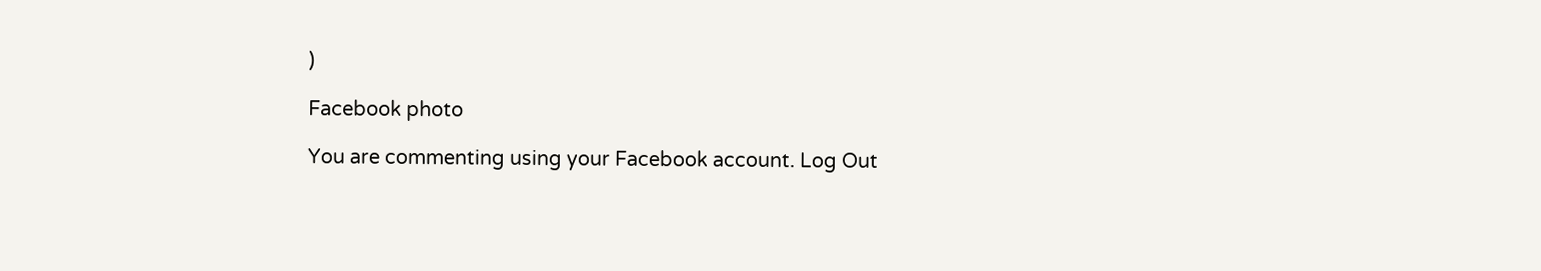)

Facebook photo

You are commenting using your Facebook account. Log Out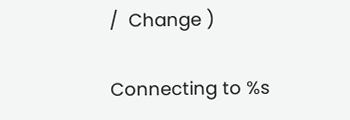/  Change )

Connecting to %s